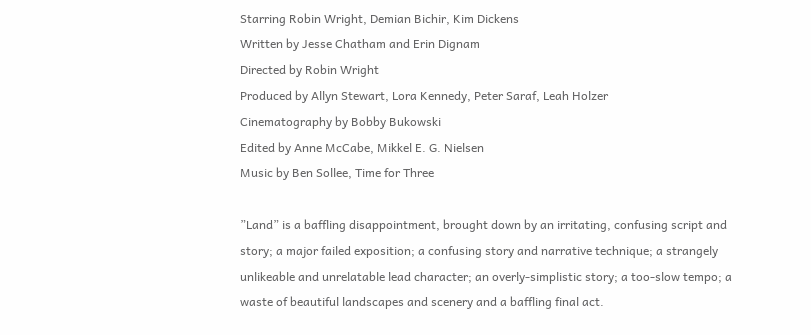Starring Robin Wright, Demian Bichir, Kim Dickens
Written by Jesse Chatham and Erin Dignam
Directed by Robin Wright
Produced by Allyn Stewart, Lora Kennedy, Peter Saraf, Leah Holzer
Cinematography by Bobby Bukowski
Edited by Anne McCabe, Mikkel E. G. Nielsen
Music by Ben Sollee, Time for Three

”Land” is a baffling disappointment, brought down by an irritating, confusing script and story; a major failed exposition; a confusing story and narrative technique; a strangely unlikeable and unrelatable lead character; an overly-simplistic story; a too-slow tempo; a waste of beautiful landscapes and scenery and a baffling final act.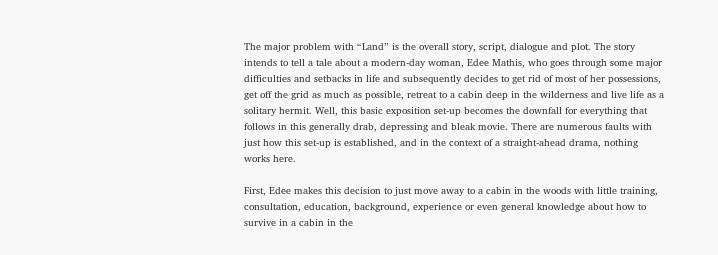The major problem with “Land” is the overall story, script, dialogue and plot. The story intends to tell a tale about a modern-day woman, Edee Mathis, who goes through some major difficulties and setbacks in life and subsequently decides to get rid of most of her possessions, get off the grid as much as possible, retreat to a cabin deep in the wilderness and live life as a solitary hermit. Well, this basic exposition set-up becomes the downfall for everything that follows in this generally drab, depressing and bleak movie. There are numerous faults with just how this set-up is established, and in the context of a straight-ahead drama, nothing works here.

First, Edee makes this decision to just move away to a cabin in the woods with little training, consultation, education, background, experience or even general knowledge about how to survive in a cabin in the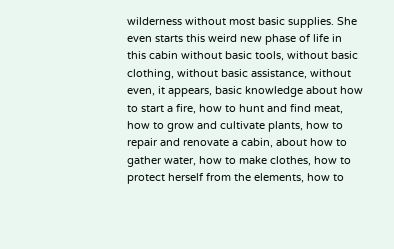wilderness without most basic supplies. She even starts this weird new phase of life in this cabin without basic tools, without basic clothing, without basic assistance, without even, it appears, basic knowledge about how to start a fire, how to hunt and find meat, how to grow and cultivate plants, how to repair and renovate a cabin, about how to gather water, how to make clothes, how to protect herself from the elements, how to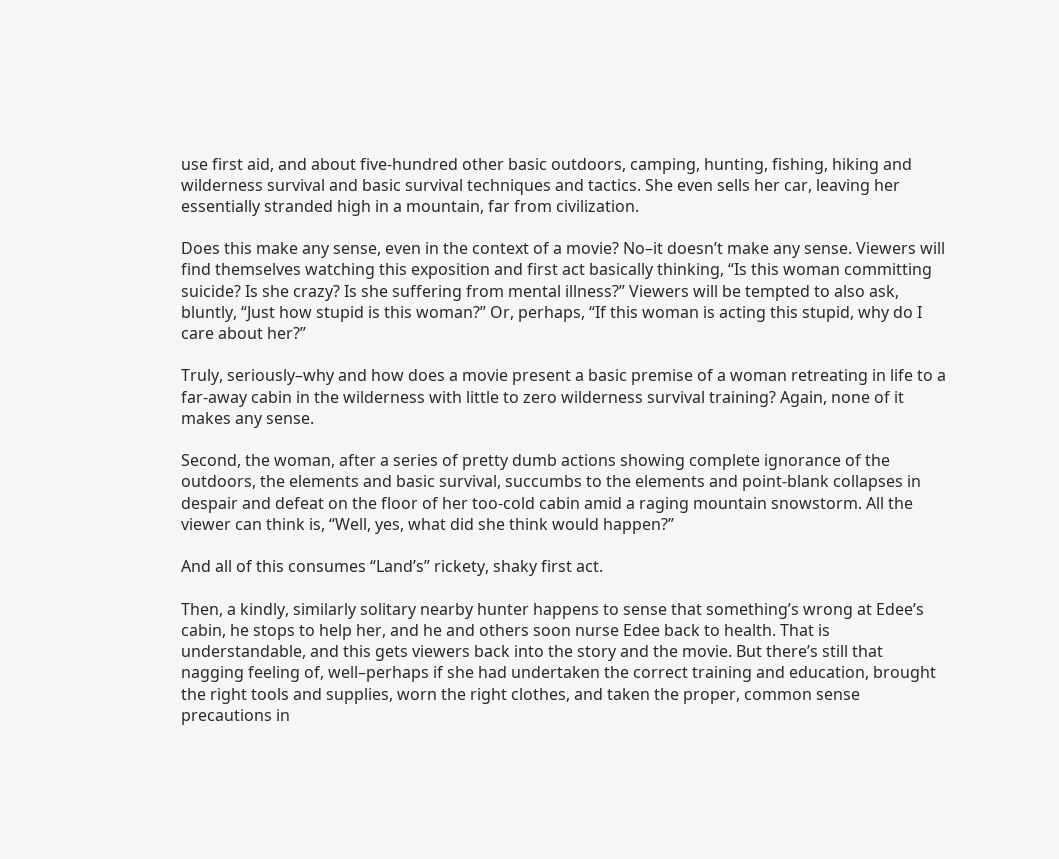use first aid, and about five-hundred other basic outdoors, camping, hunting, fishing, hiking and wilderness survival and basic survival techniques and tactics. She even sells her car, leaving her essentially stranded high in a mountain, far from civilization.

Does this make any sense, even in the context of a movie? No–it doesn’t make any sense. Viewers will find themselves watching this exposition and first act basically thinking, “Is this woman committing suicide? Is she crazy? Is she suffering from mental illness?” Viewers will be tempted to also ask, bluntly, “Just how stupid is this woman?” Or, perhaps, “If this woman is acting this stupid, why do I care about her?”

Truly, seriously–why and how does a movie present a basic premise of a woman retreating in life to a far-away cabin in the wilderness with little to zero wilderness survival training? Again, none of it makes any sense.

Second, the woman, after a series of pretty dumb actions showing complete ignorance of the outdoors, the elements and basic survival, succumbs to the elements and point-blank collapses in despair and defeat on the floor of her too-cold cabin amid a raging mountain snowstorm. All the viewer can think is, “Well, yes, what did she think would happen?”

And all of this consumes “Land’s” rickety, shaky first act.

Then, a kindly, similarly solitary nearby hunter happens to sense that something’s wrong at Edee’s cabin, he stops to help her, and he and others soon nurse Edee back to health. That is understandable, and this gets viewers back into the story and the movie. But there’s still that nagging feeling of, well–perhaps if she had undertaken the correct training and education, brought the right tools and supplies, worn the right clothes, and taken the proper, common sense precautions in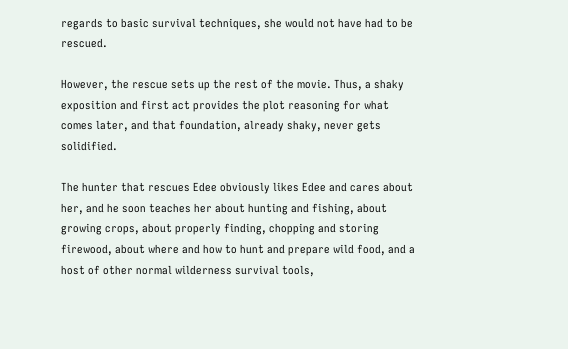regards to basic survival techniques, she would not have had to be rescued.

However, the rescue sets up the rest of the movie. Thus, a shaky exposition and first act provides the plot reasoning for what comes later, and that foundation, already shaky, never gets solidified.

The hunter that rescues Edee obviously likes Edee and cares about her, and he soon teaches her about hunting and fishing, about growing crops, about properly finding, chopping and storing firewood, about where and how to hunt and prepare wild food, and a host of other normal wilderness survival tools,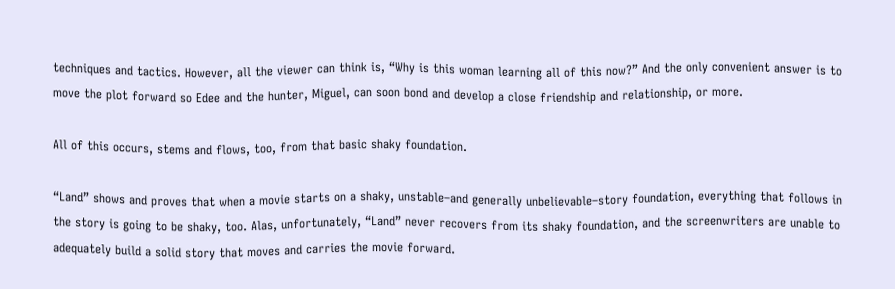techniques and tactics. However, all the viewer can think is, “Why is this woman learning all of this now?” And the only convenient answer is to move the plot forward so Edee and the hunter, Miguel, can soon bond and develop a close friendship and relationship, or more.

All of this occurs, stems and flows, too, from that basic shaky foundation.

“Land” shows and proves that when a movie starts on a shaky, unstable–and generally unbelievable–story foundation, everything that follows in the story is going to be shaky, too. Alas, unfortunately, “Land” never recovers from its shaky foundation, and the screenwriters are unable to adequately build a solid story that moves and carries the movie forward.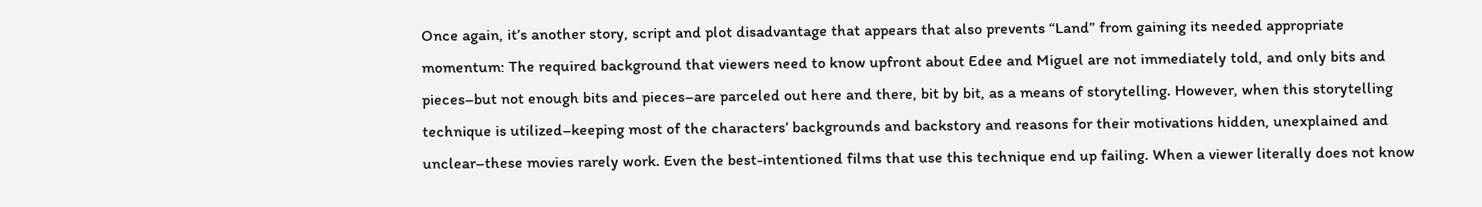Once again, it’s another story, script and plot disadvantage that appears that also prevents “Land” from gaining its needed appropriate momentum: The required background that viewers need to know upfront about Edee and Miguel are not immediately told, and only bits and pieces–but not enough bits and pieces–are parceled out here and there, bit by bit, as a means of storytelling. However, when this storytelling technique is utilized–keeping most of the characters’ backgrounds and backstory and reasons for their motivations hidden, unexplained and unclear–these movies rarely work. Even the best-intentioned films that use this technique end up failing. When a viewer literally does not know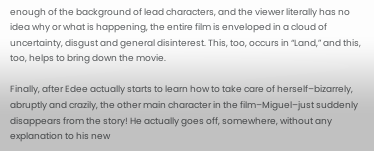enough of the background of lead characters, and the viewer literally has no idea why or what is happening, the entire film is enveloped in a cloud of uncertainty, disgust and general disinterest. This, too, occurs in “Land,” and this, too, helps to bring down the movie.

Finally, after Edee actually starts to learn how to take care of herself–bizarrely, abruptly and crazily, the other main character in the film–Miguel–just suddenly disappears from the story! He actually goes off, somewhere, without any explanation to his new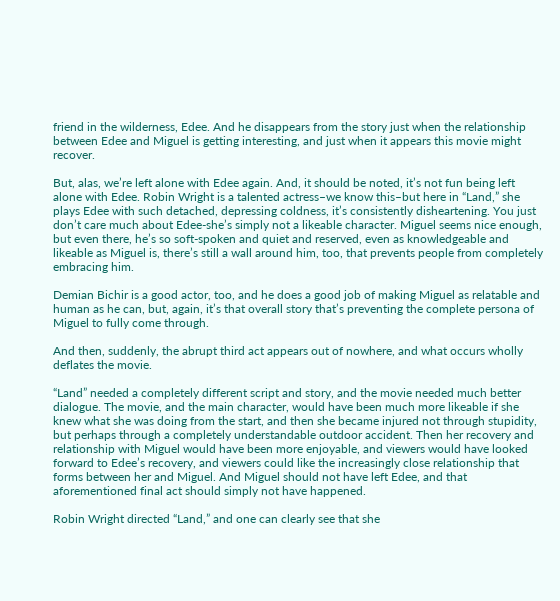friend in the wilderness, Edee. And he disappears from the story just when the relationship between Edee and Miguel is getting interesting, and just when it appears this movie might recover.

But, alas, we’re left alone with Edee again. And, it should be noted, it’s not fun being left alone with Edee. Robin Wright is a talented actress–we know this–but here in “Land,” she plays Edee with such detached, depressing coldness, it’s consistently disheartening. You just don’t care much about Edee-she’s simply not a likeable character. Miguel seems nice enough, but even there, he’s so soft-spoken and quiet and reserved, even as knowledgeable and likeable as Miguel is, there’s still a wall around him, too, that prevents people from completely embracing him.

Demian Bichir is a good actor, too, and he does a good job of making Miguel as relatable and human as he can, but, again, it’s that overall story that’s preventing the complete persona of Miguel to fully come through.

And then, suddenly, the abrupt third act appears out of nowhere, and what occurs wholly deflates the movie.

“Land” needed a completely different script and story, and the movie needed much better dialogue. The movie, and the main character, would have been much more likeable if she knew what she was doing from the start, and then she became injured not through stupidity, but perhaps through a completely understandable outdoor accident. Then her recovery and relationship with Miguel would have been more enjoyable, and viewers would have looked forward to Edee’s recovery, and viewers could like the increasingly close relationship that forms between her and Miguel. And Miguel should not have left Edee, and that aforementioned final act should simply not have happened.

Robin Wright directed “Land,” and one can clearly see that she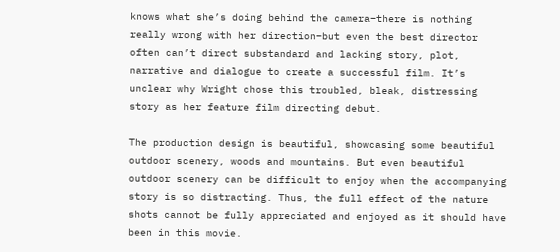knows what she’s doing behind the camera–there is nothing really wrong with her direction–but even the best director often can’t direct substandard and lacking story, plot, narrative and dialogue to create a successful film. It’s unclear why Wright chose this troubled, bleak, distressing story as her feature film directing debut.

The production design is beautiful, showcasing some beautiful outdoor scenery, woods and mountains. But even beautiful outdoor scenery can be difficult to enjoy when the accompanying story is so distracting. Thus, the full effect of the nature shots cannot be fully appreciated and enjoyed as it should have been in this movie.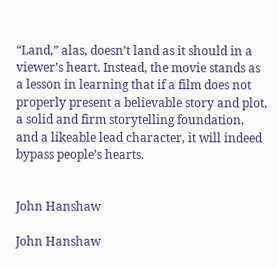“Land,” alas, doesn’t land as it should in a viewer’s heart. Instead, the movie stands as a lesson in learning that if a film does not properly present a believable story and plot, a solid and firm storytelling foundation, and a likeable lead character, it will indeed bypass people’s hearts.


John Hanshaw

John Hanshaw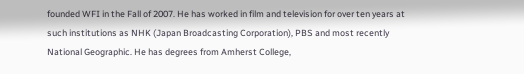founded WFI in the Fall of 2007. He has worked in film and television for over ten years at such institutions as NHK (Japan Broadcasting Corporation), PBS and most recently National Geographic. He has degrees from Amherst College,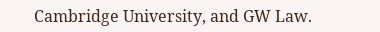Cambridge University, and GW Law.